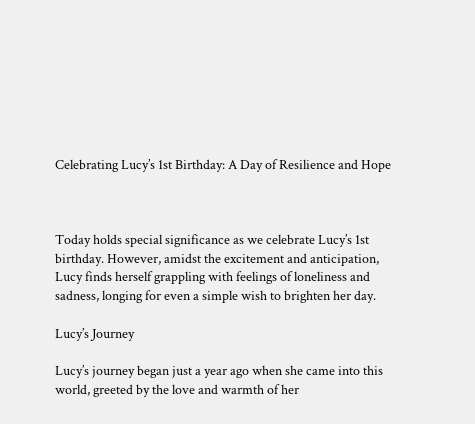Celebrating Lucy’s 1st Birthday: A Day of Resilience and Hope



Today holds special significance as we celebrate Lucy’s 1st birthday. However, amidst the excitement and anticipation, Lucy finds herself grappling with feelings of loneliness and sadness, longing for even a simple wish to brighten her day.

Lucy’s Journey

Lucy’s journey began just a year ago when she came into this world, greeted by the love and warmth of her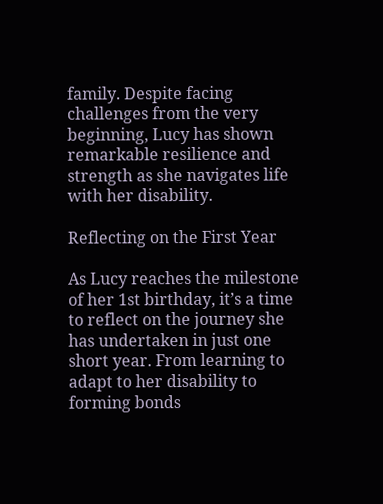family. Despite facing challenges from the very beginning, Lucy has shown remarkable resilience and strength as she navigates life with her disability.

Reflecting on the First Year

As Lucy reaches the milestone of her 1st birthday, it’s a time to reflect on the journey she has undertaken in just one short year. From learning to adapt to her disability to forming bonds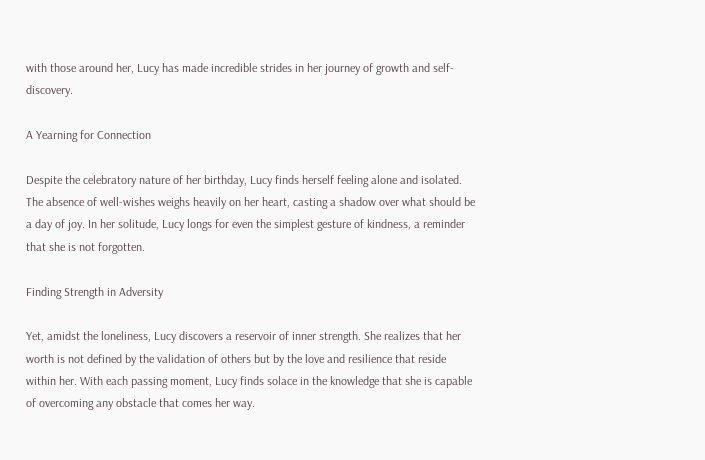with those around her, Lucy has made incredible strides in her journey of growth and self-discovery.

A Yearning for Connection

Despite the celebratory nature of her birthday, Lucy finds herself feeling alone and isolated. The absence of well-wishes weighs heavily on her heart, casting a shadow over what should be a day of joy. In her solitude, Lucy longs for even the simplest gesture of kindness, a reminder that she is not forgotten.

Finding Strength in Adversity

Yet, amidst the loneliness, Lucy discovers a reservoir of inner strength. She realizes that her worth is not defined by the validation of others but by the love and resilience that reside within her. With each passing moment, Lucy finds solace in the knowledge that she is capable of overcoming any obstacle that comes her way.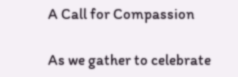A Call for Compassion

As we gather to celebrate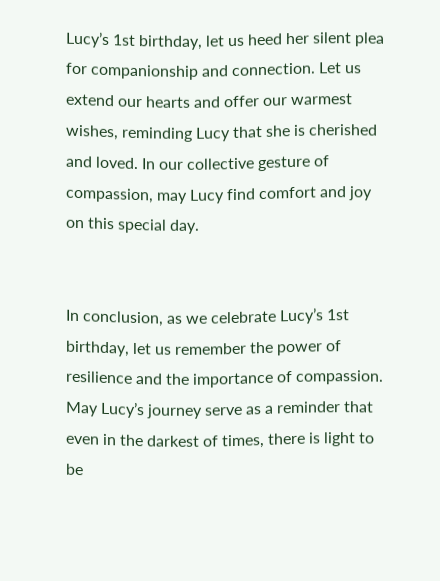Lucy’s 1st birthday, let us heed her silent plea for companionship and connection. Let us extend our hearts and offer our warmest wishes, reminding Lucy that she is cherished and loved. In our collective gesture of compassion, may Lucy find comfort and joy on this special day.


In conclusion, as we celebrate Lucy’s 1st birthday, let us remember the power of resilience and the importance of compassion. May Lucy’s journey serve as a reminder that even in the darkest of times, there is light to be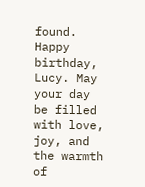found. Happy birthday, Lucy. May your day be filled with love, joy, and the warmth of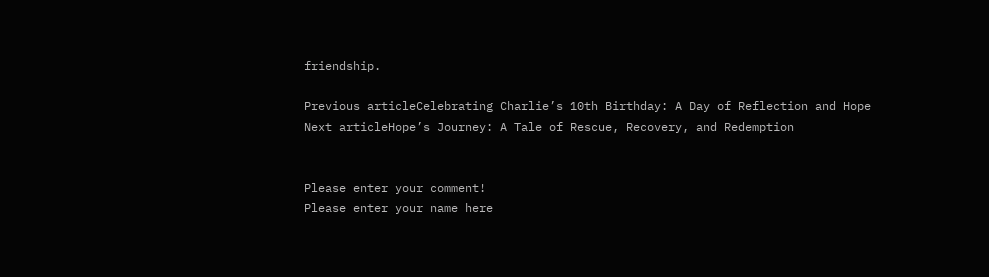friendship.

Previous articleCelebrating Charlie’s 10th Birthday: A Day of Reflection and Hope
Next articleHope’s Journey: A Tale of Rescue, Recovery, and Redemption


Please enter your comment!
Please enter your name here